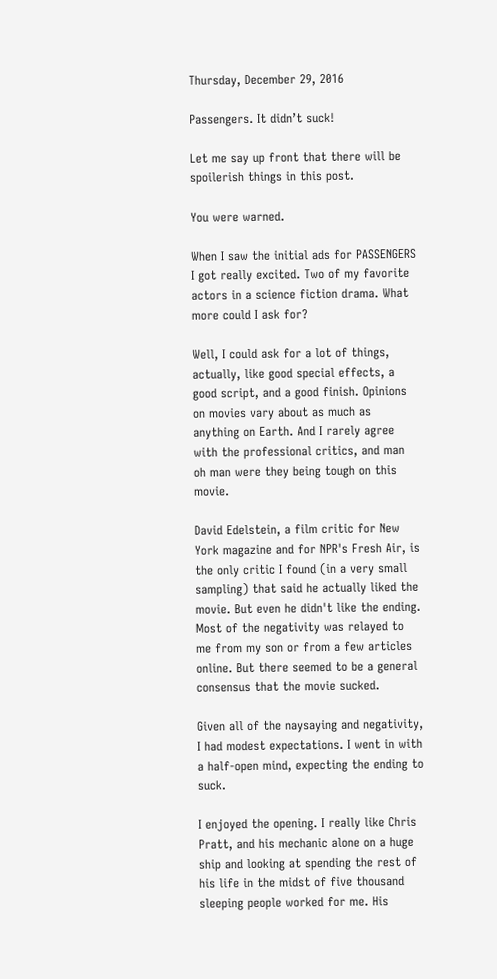Thursday, December 29, 2016

Passengers. It didn’t suck!

Let me say up front that there will be spoilerish things in this post.

You were warned.

When I saw the initial ads for PASSENGERS I got really excited. Two of my favorite actors in a science fiction drama. What more could I ask for?

Well, I could ask for a lot of things, actually, like good special effects, a good script, and a good finish. Opinions on movies vary about as much as anything on Earth. And I rarely agree with the professional critics, and man oh man were they being tough on this movie.

David Edelstein, a film critic for New York magazine and for NPR's Fresh Air, is the only critic I found (in a very small sampling) that said he actually liked the movie. But even he didn't like the ending. Most of the negativity was relayed to me from my son or from a few articles online. But there seemed to be a general consensus that the movie sucked.

Given all of the naysaying and negativity, I had modest expectations. I went in with a half-open mind, expecting the ending to suck.

I enjoyed the opening. I really like Chris Pratt, and his mechanic alone on a huge ship and looking at spending the rest of his life in the midst of five thousand sleeping people worked for me. His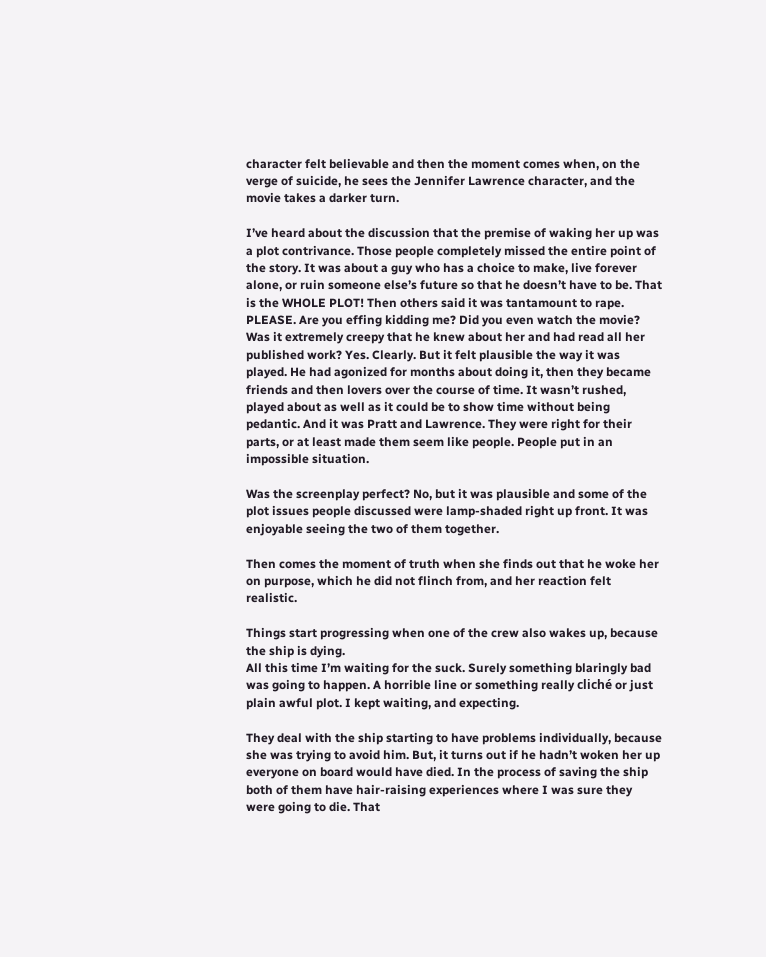character felt believable and then the moment comes when, on the verge of suicide, he sees the Jennifer Lawrence character, and the movie takes a darker turn.

I’ve heard about the discussion that the premise of waking her up was a plot contrivance. Those people completely missed the entire point of the story. It was about a guy who has a choice to make, live forever alone, or ruin someone else’s future so that he doesn’t have to be. That is the WHOLE PLOT! Then others said it was tantamount to rape. PLEASE. Are you effing kidding me? Did you even watch the movie? Was it extremely creepy that he knew about her and had read all her published work? Yes. Clearly. But it felt plausible the way it was played. He had agonized for months about doing it, then they became friends and then lovers over the course of time. It wasn’t rushed, played about as well as it could be to show time without being pedantic. And it was Pratt and Lawrence. They were right for their parts, or at least made them seem like people. People put in an impossible situation.

Was the screenplay perfect? No, but it was plausible and some of the plot issues people discussed were lamp-shaded right up front. It was enjoyable seeing the two of them together.

Then comes the moment of truth when she finds out that he woke her on purpose, which he did not flinch from, and her reaction felt realistic.

Things start progressing when one of the crew also wakes up, because the ship is dying.
All this time I’m waiting for the suck. Surely something blaringly bad was going to happen. A horrible line or something really cliché or just plain awful plot. I kept waiting, and expecting.

They deal with the ship starting to have problems individually, because she was trying to avoid him. But, it turns out if he hadn’t woken her up everyone on board would have died. In the process of saving the ship both of them have hair-raising experiences where I was sure they were going to die. That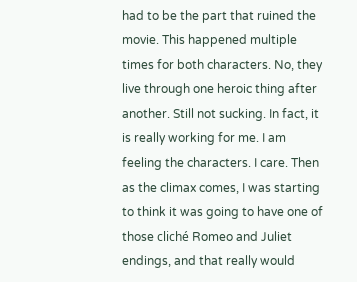had to be the part that ruined the movie. This happened multiple times for both characters. No, they live through one heroic thing after another. Still not sucking. In fact, it is really working for me. I am feeling the characters. I care. Then as the climax comes, I was starting to think it was going to have one of those cliché Romeo and Juliet endings, and that really would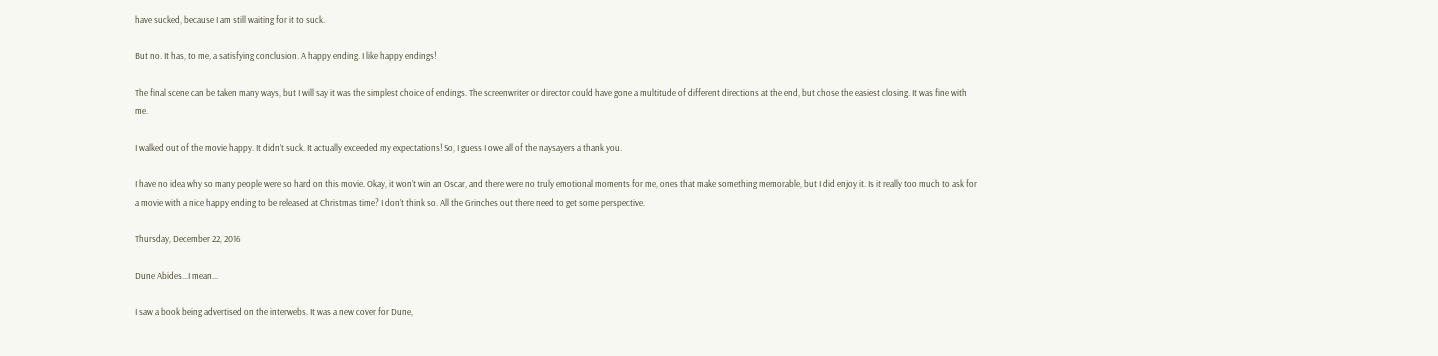have sucked, because I am still waiting for it to suck.

But no. It has, to me, a satisfying conclusion. A happy ending. I like happy endings!

The final scene can be taken many ways, but I will say it was the simplest choice of endings. The screenwriter or director could have gone a multitude of different directions at the end, but chose the easiest closing. It was fine with me.

I walked out of the movie happy. It didn’t suck. It actually exceeded my expectations! So, I guess I owe all of the naysayers a thank you.

I have no idea why so many people were so hard on this movie. Okay, it won’t win an Oscar, and there were no truly emotional moments for me, ones that make something memorable, but I did enjoy it. Is it really too much to ask for a movie with a nice happy ending to be released at Christmas time? I don’t think so. All the Grinches out there need to get some perspective.

Thursday, December 22, 2016

Dune Abides...I mean...

I saw a book being advertised on the interwebs. It was a new cover for Dune,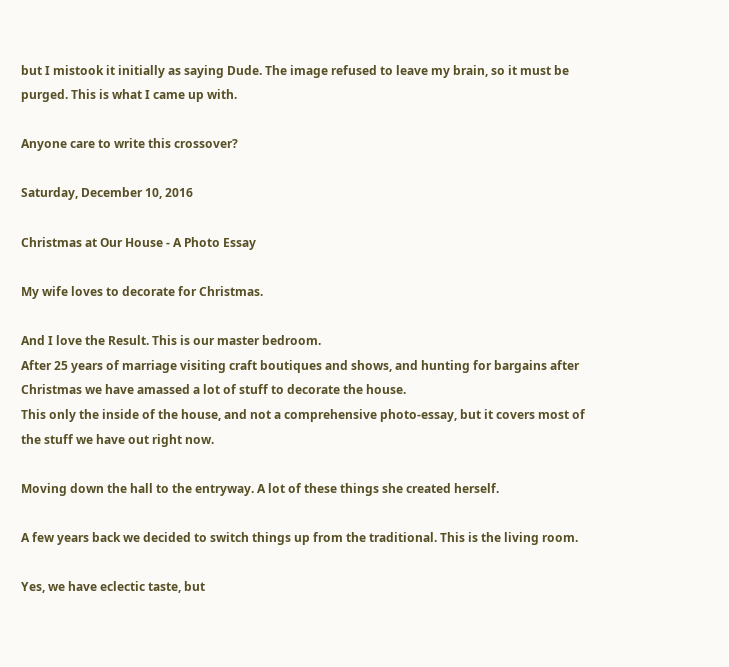but I mistook it initially as saying Dude. The image refused to leave my brain, so it must be purged. This is what I came up with.

Anyone care to write this crossover?

Saturday, December 10, 2016

Christmas at Our House - A Photo Essay

My wife loves to decorate for Christmas.

And I love the Result. This is our master bedroom.
After 25 years of marriage visiting craft boutiques and shows, and hunting for bargains after Christmas we have amassed a lot of stuff to decorate the house.
This only the inside of the house, and not a comprehensive photo-essay, but it covers most of the stuff we have out right now.

Moving down the hall to the entryway. A lot of these things she created herself.

A few years back we decided to switch things up from the traditional. This is the living room.

Yes, we have eclectic taste, but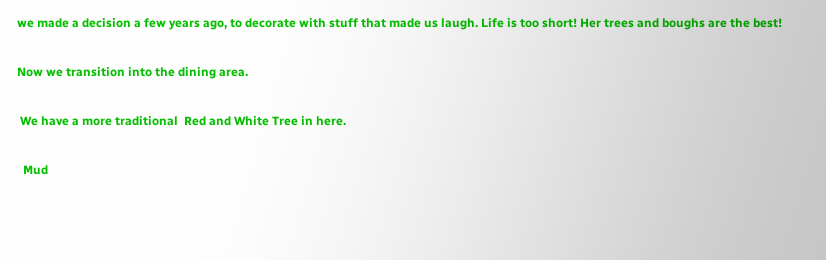we made a decision a few years ago, to decorate with stuff that made us laugh. Life is too short! Her trees and boughs are the best!

Now we transition into the dining area.

 We have a more traditional  Red and White Tree in here.

  Mud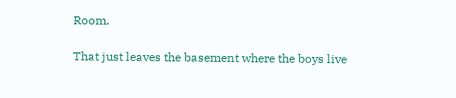Room.

That just leaves the basement where the boys live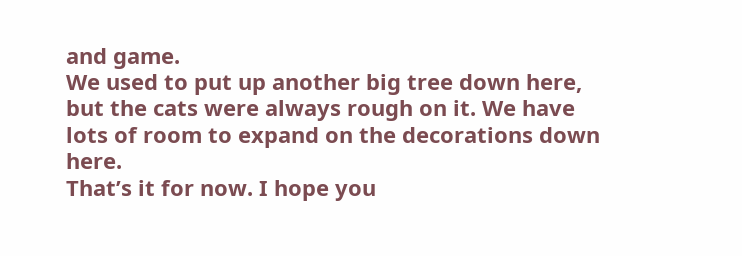and game.
We used to put up another big tree down here, but the cats were always rough on it. We have lots of room to expand on the decorations down here.
That’s it for now. I hope you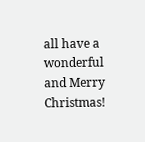all have a wonderful and Merry Christmas!